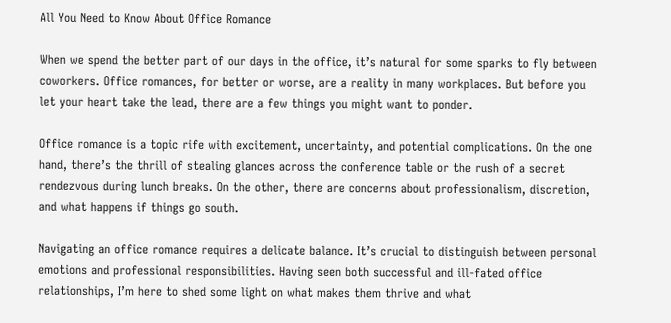All You Need to Know About Office Romance

When we spend the better part of our days in the office, it’s natural for some sparks to fly between coworkers. Office romances, for better or worse, are a reality in many workplaces. But before you let your heart take the lead, there are a few things you might want to ponder.

Office romance is a topic rife with excitement, uncertainty, and potential complications. On the one hand, there’s the thrill of stealing glances across the conference table or the rush of a secret rendezvous during lunch breaks. On the other, there are concerns about professionalism, discretion, and what happens if things go south.

Navigating an office romance requires a delicate balance. It’s crucial to distinguish between personal emotions and professional responsibilities. Having seen both successful and ill-fated office relationships, I’m here to shed some light on what makes them thrive and what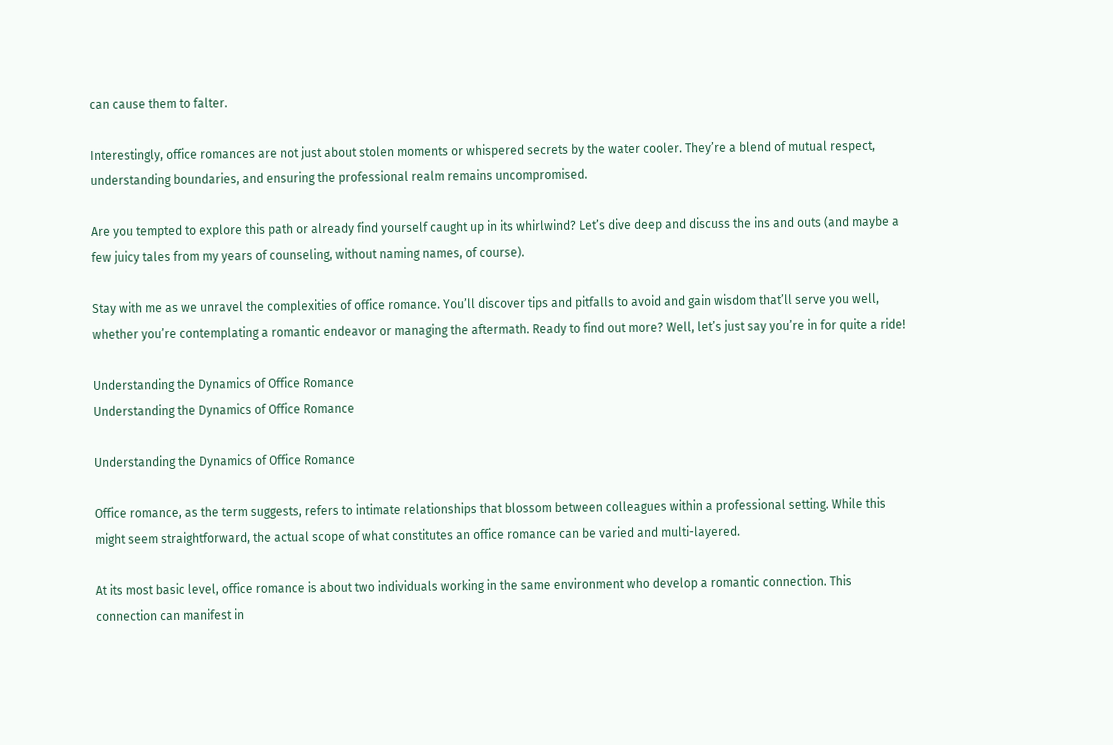can cause them to falter.

Interestingly, office romances are not just about stolen moments or whispered secrets by the water cooler. They’re a blend of mutual respect, understanding boundaries, and ensuring the professional realm remains uncompromised.

Are you tempted to explore this path or already find yourself caught up in its whirlwind? Let’s dive deep and discuss the ins and outs (and maybe a few juicy tales from my years of counseling, without naming names, of course).

Stay with me as we unravel the complexities of office romance. You’ll discover tips and pitfalls to avoid and gain wisdom that’ll serve you well, whether you’re contemplating a romantic endeavor or managing the aftermath. Ready to find out more? Well, let’s just say you’re in for quite a ride!

Understanding the Dynamics of Office Romance
Understanding the Dynamics of Office Romance

Understanding the Dynamics of Office Romance

Office romance, as the term suggests, refers to intimate relationships that blossom between colleagues within a professional setting. While this might seem straightforward, the actual scope of what constitutes an office romance can be varied and multi-layered.

At its most basic level, office romance is about two individuals working in the same environment who develop a romantic connection. This connection can manifest in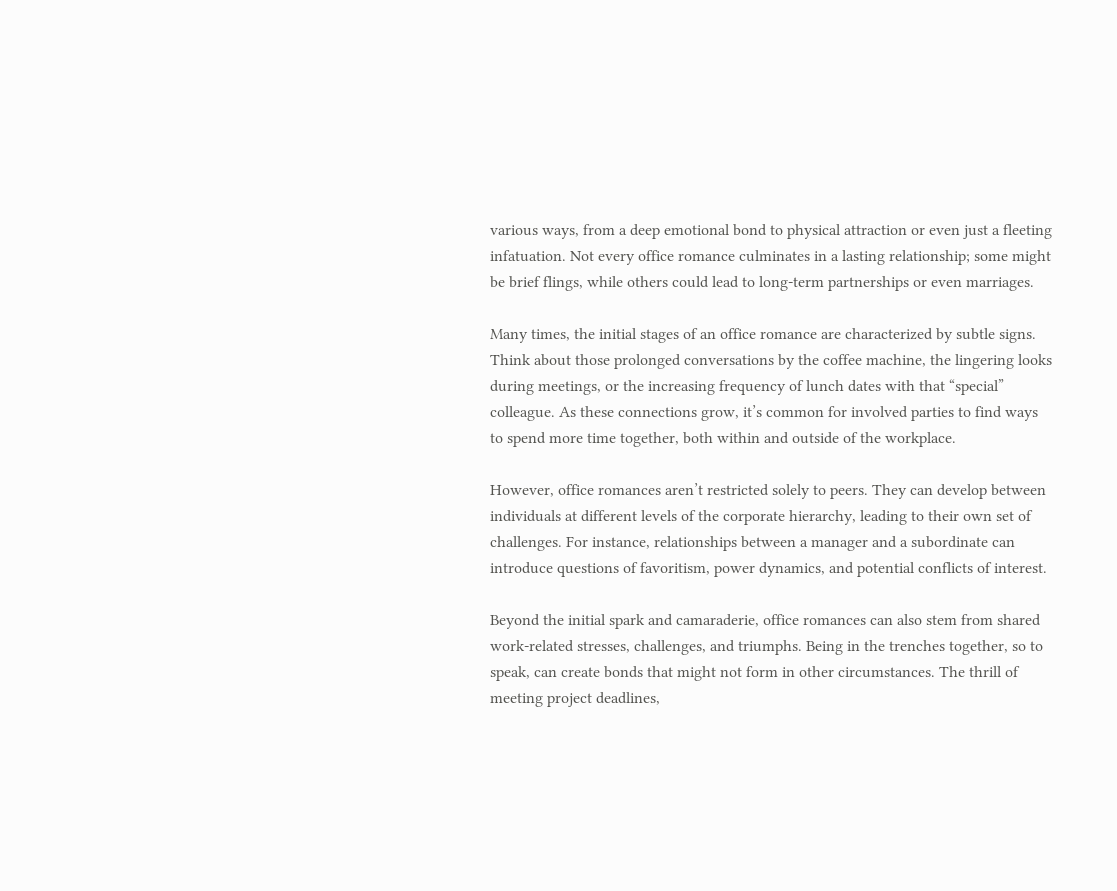various ways, from a deep emotional bond to physical attraction or even just a fleeting infatuation. Not every office romance culminates in a lasting relationship; some might be brief flings, while others could lead to long-term partnerships or even marriages.

Many times, the initial stages of an office romance are characterized by subtle signs. Think about those prolonged conversations by the coffee machine, the lingering looks during meetings, or the increasing frequency of lunch dates with that “special” colleague. As these connections grow, it’s common for involved parties to find ways to spend more time together, both within and outside of the workplace.

However, office romances aren’t restricted solely to peers. They can develop between individuals at different levels of the corporate hierarchy, leading to their own set of challenges. For instance, relationships between a manager and a subordinate can introduce questions of favoritism, power dynamics, and potential conflicts of interest.

Beyond the initial spark and camaraderie, office romances can also stem from shared work-related stresses, challenges, and triumphs. Being in the trenches together, so to speak, can create bonds that might not form in other circumstances. The thrill of meeting project deadlines,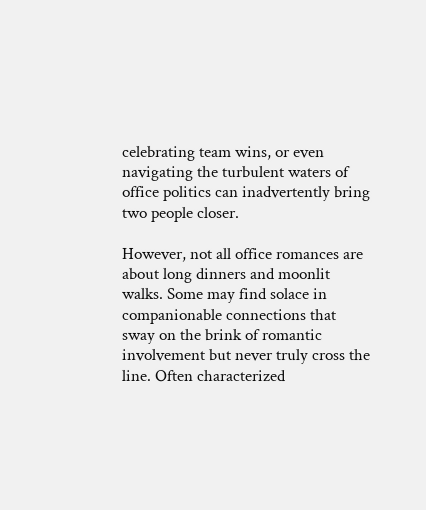celebrating team wins, or even navigating the turbulent waters of office politics can inadvertently bring two people closer.

However, not all office romances are about long dinners and moonlit walks. Some may find solace in companionable connections that sway on the brink of romantic involvement but never truly cross the line. Often characterized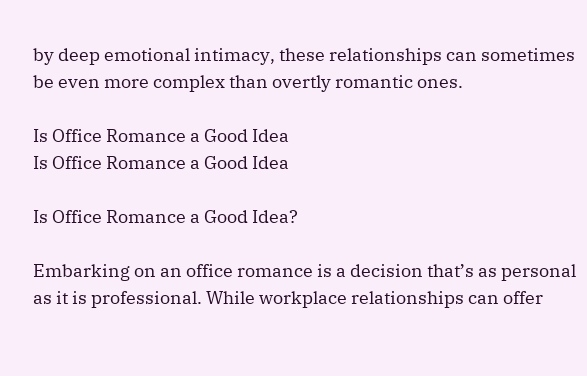by deep emotional intimacy, these relationships can sometimes be even more complex than overtly romantic ones.

Is Office Romance a Good Idea
Is Office Romance a Good Idea

Is Office Romance a Good Idea?

Embarking on an office romance is a decision that’s as personal as it is professional. While workplace relationships can offer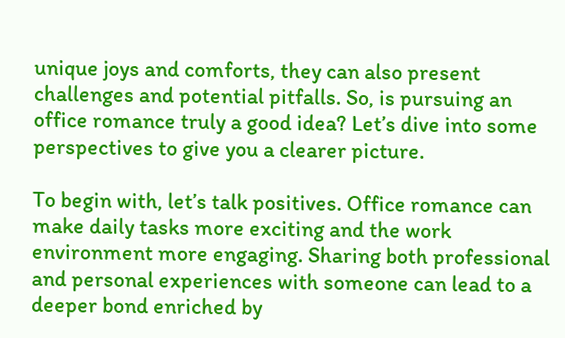unique joys and comforts, they can also present challenges and potential pitfalls. So, is pursuing an office romance truly a good idea? Let’s dive into some perspectives to give you a clearer picture.

To begin with, let’s talk positives. Office romance can make daily tasks more exciting and the work environment more engaging. Sharing both professional and personal experiences with someone can lead to a deeper bond enriched by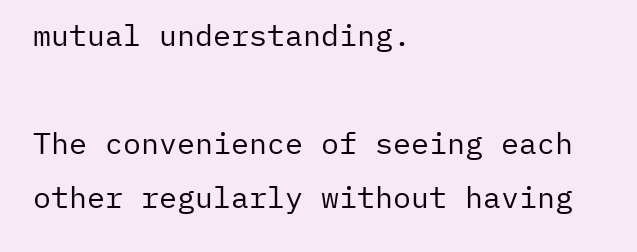mutual understanding.

The convenience of seeing each other regularly without having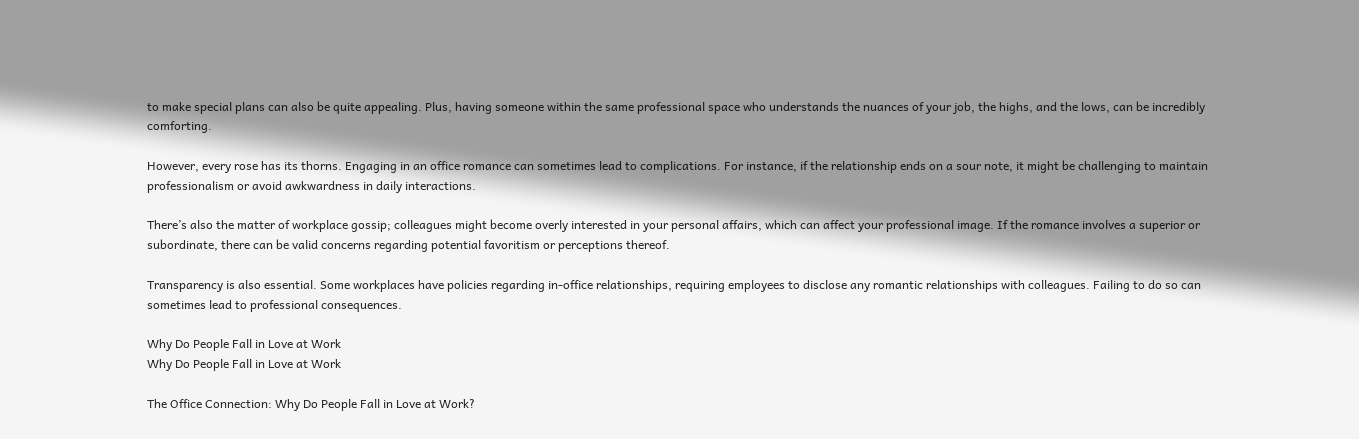to make special plans can also be quite appealing. Plus, having someone within the same professional space who understands the nuances of your job, the highs, and the lows, can be incredibly comforting.

However, every rose has its thorns. Engaging in an office romance can sometimes lead to complications. For instance, if the relationship ends on a sour note, it might be challenging to maintain professionalism or avoid awkwardness in daily interactions.

There’s also the matter of workplace gossip; colleagues might become overly interested in your personal affairs, which can affect your professional image. If the romance involves a superior or subordinate, there can be valid concerns regarding potential favoritism or perceptions thereof.

Transparency is also essential. Some workplaces have policies regarding in-office relationships, requiring employees to disclose any romantic relationships with colleagues. Failing to do so can sometimes lead to professional consequences.

Why Do People Fall in Love at Work
Why Do People Fall in Love at Work

The Office Connection: Why Do People Fall in Love at Work?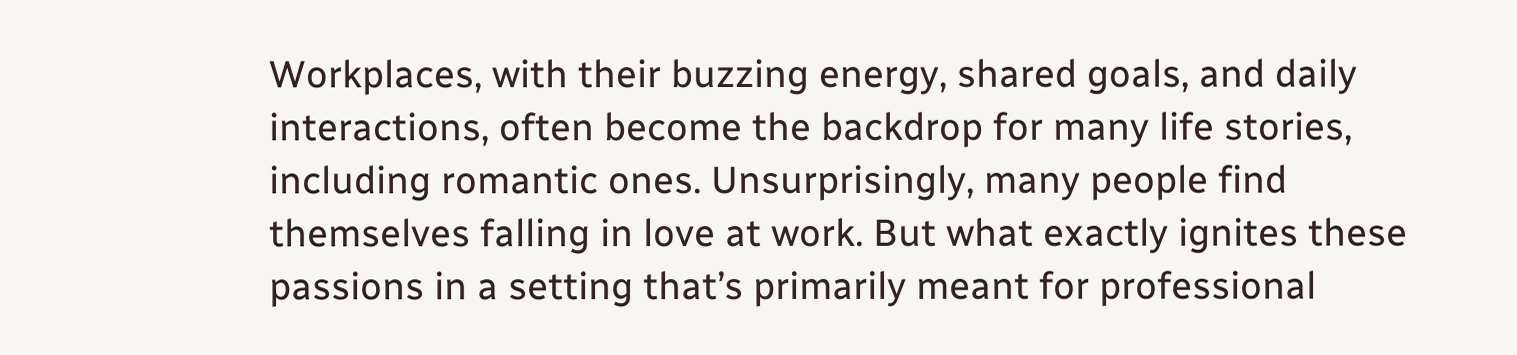Workplaces, with their buzzing energy, shared goals, and daily interactions, often become the backdrop for many life stories, including romantic ones. Unsurprisingly, many people find themselves falling in love at work. But what exactly ignites these passions in a setting that’s primarily meant for professional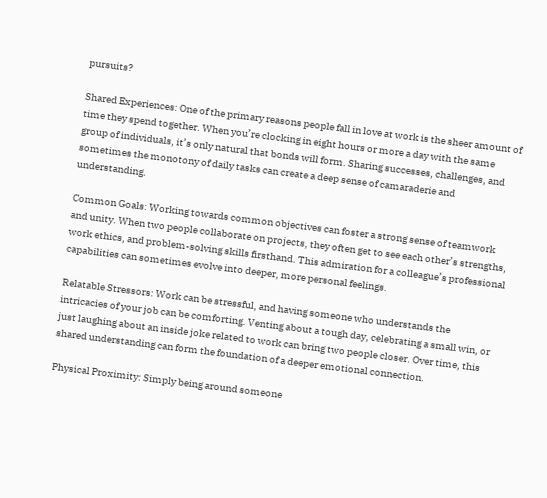pursuits?

Shared Experiences: One of the primary reasons people fall in love at work is the sheer amount of time they spend together. When you’re clocking in eight hours or more a day with the same group of individuals, it’s only natural that bonds will form. Sharing successes, challenges, and sometimes the monotony of daily tasks can create a deep sense of camaraderie and understanding.

Common Goals: Working towards common objectives can foster a strong sense of teamwork and unity. When two people collaborate on projects, they often get to see each other’s strengths, work ethics, and problem-solving skills firsthand. This admiration for a colleague’s professional capabilities can sometimes evolve into deeper, more personal feelings.

Relatable Stressors: Work can be stressful, and having someone who understands the intricacies of your job can be comforting. Venting about a tough day, celebrating a small win, or just laughing about an inside joke related to work can bring two people closer. Over time, this shared understanding can form the foundation of a deeper emotional connection.

Physical Proximity: Simply being around someone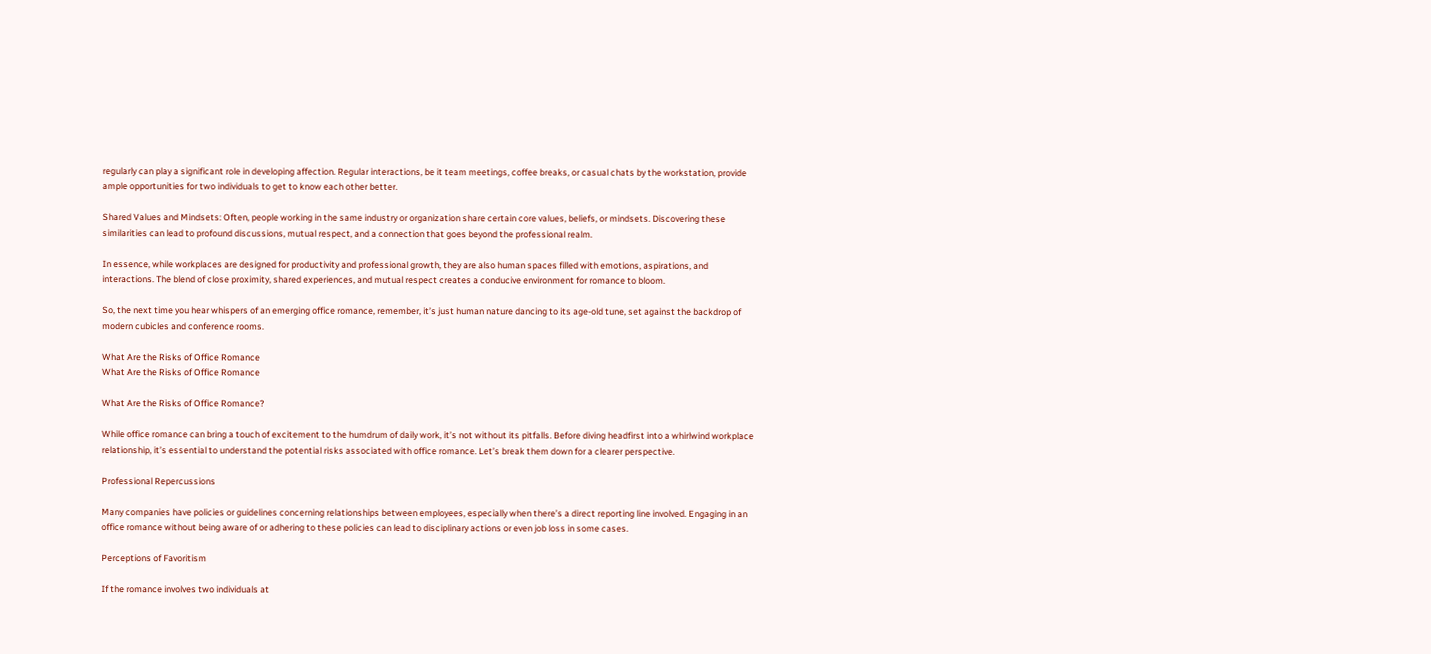regularly can play a significant role in developing affection. Regular interactions, be it team meetings, coffee breaks, or casual chats by the workstation, provide ample opportunities for two individuals to get to know each other better.

Shared Values and Mindsets: Often, people working in the same industry or organization share certain core values, beliefs, or mindsets. Discovering these similarities can lead to profound discussions, mutual respect, and a connection that goes beyond the professional realm.

In essence, while workplaces are designed for productivity and professional growth, they are also human spaces filled with emotions, aspirations, and interactions. The blend of close proximity, shared experiences, and mutual respect creates a conducive environment for romance to bloom.

So, the next time you hear whispers of an emerging office romance, remember, it’s just human nature dancing to its age-old tune, set against the backdrop of modern cubicles and conference rooms.

What Are the Risks of Office Romance
What Are the Risks of Office Romance

What Are the Risks of Office Romance?

While office romance can bring a touch of excitement to the humdrum of daily work, it’s not without its pitfalls. Before diving headfirst into a whirlwind workplace relationship, it’s essential to understand the potential risks associated with office romance. Let’s break them down for a clearer perspective.

Professional Repercussions

Many companies have policies or guidelines concerning relationships between employees, especially when there’s a direct reporting line involved. Engaging in an office romance without being aware of or adhering to these policies can lead to disciplinary actions or even job loss in some cases.

Perceptions of Favoritism

If the romance involves two individuals at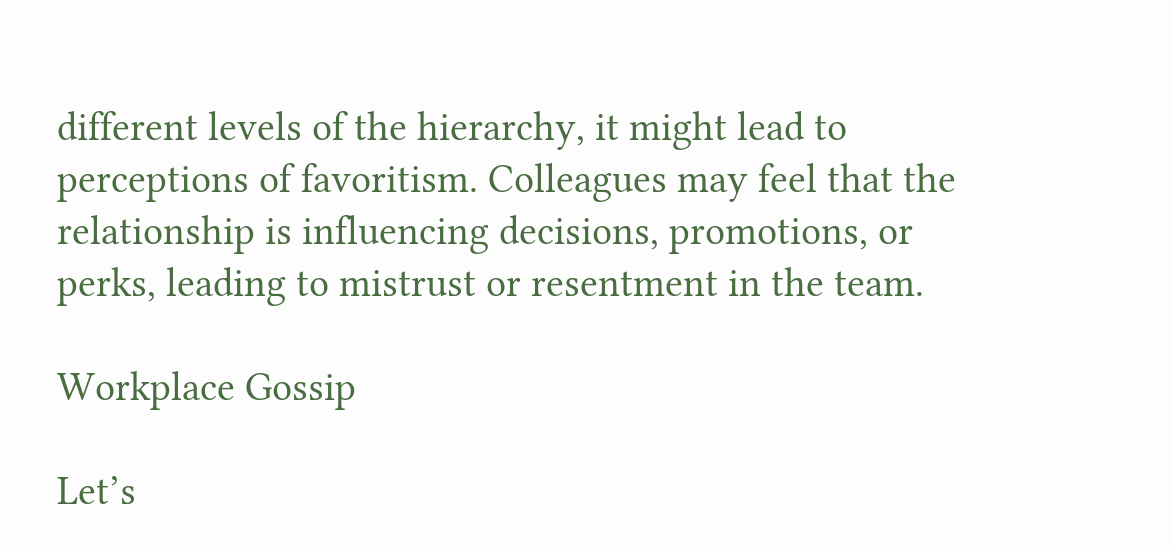different levels of the hierarchy, it might lead to perceptions of favoritism. Colleagues may feel that the relationship is influencing decisions, promotions, or perks, leading to mistrust or resentment in the team.

Workplace Gossip

Let’s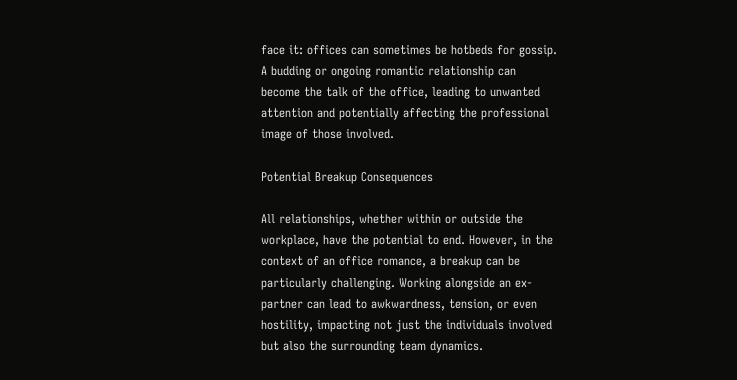face it: offices can sometimes be hotbeds for gossip. A budding or ongoing romantic relationship can become the talk of the office, leading to unwanted attention and potentially affecting the professional image of those involved.

Potential Breakup Consequences

All relationships, whether within or outside the workplace, have the potential to end. However, in the context of an office romance, a breakup can be particularly challenging. Working alongside an ex-partner can lead to awkwardness, tension, or even hostility, impacting not just the individuals involved but also the surrounding team dynamics.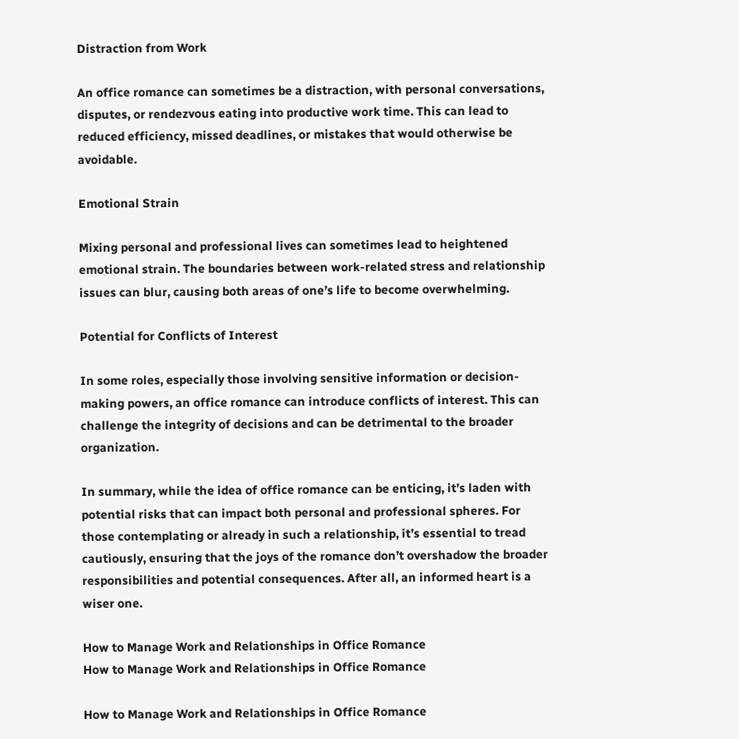Distraction from Work

An office romance can sometimes be a distraction, with personal conversations, disputes, or rendezvous eating into productive work time. This can lead to reduced efficiency, missed deadlines, or mistakes that would otherwise be avoidable.

Emotional Strain

Mixing personal and professional lives can sometimes lead to heightened emotional strain. The boundaries between work-related stress and relationship issues can blur, causing both areas of one’s life to become overwhelming.

Potential for Conflicts of Interest

In some roles, especially those involving sensitive information or decision-making powers, an office romance can introduce conflicts of interest. This can challenge the integrity of decisions and can be detrimental to the broader organization.

In summary, while the idea of office romance can be enticing, it’s laden with potential risks that can impact both personal and professional spheres. For those contemplating or already in such a relationship, it’s essential to tread cautiously, ensuring that the joys of the romance don’t overshadow the broader responsibilities and potential consequences. After all, an informed heart is a wiser one.

How to Manage Work and Relationships in Office Romance
How to Manage Work and Relationships in Office Romance

How to Manage Work and Relationships in Office Romance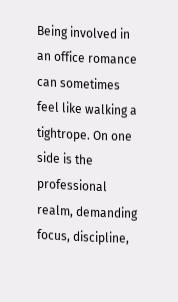Being involved in an office romance can sometimes feel like walking a tightrope. On one side is the professional realm, demanding focus, discipline,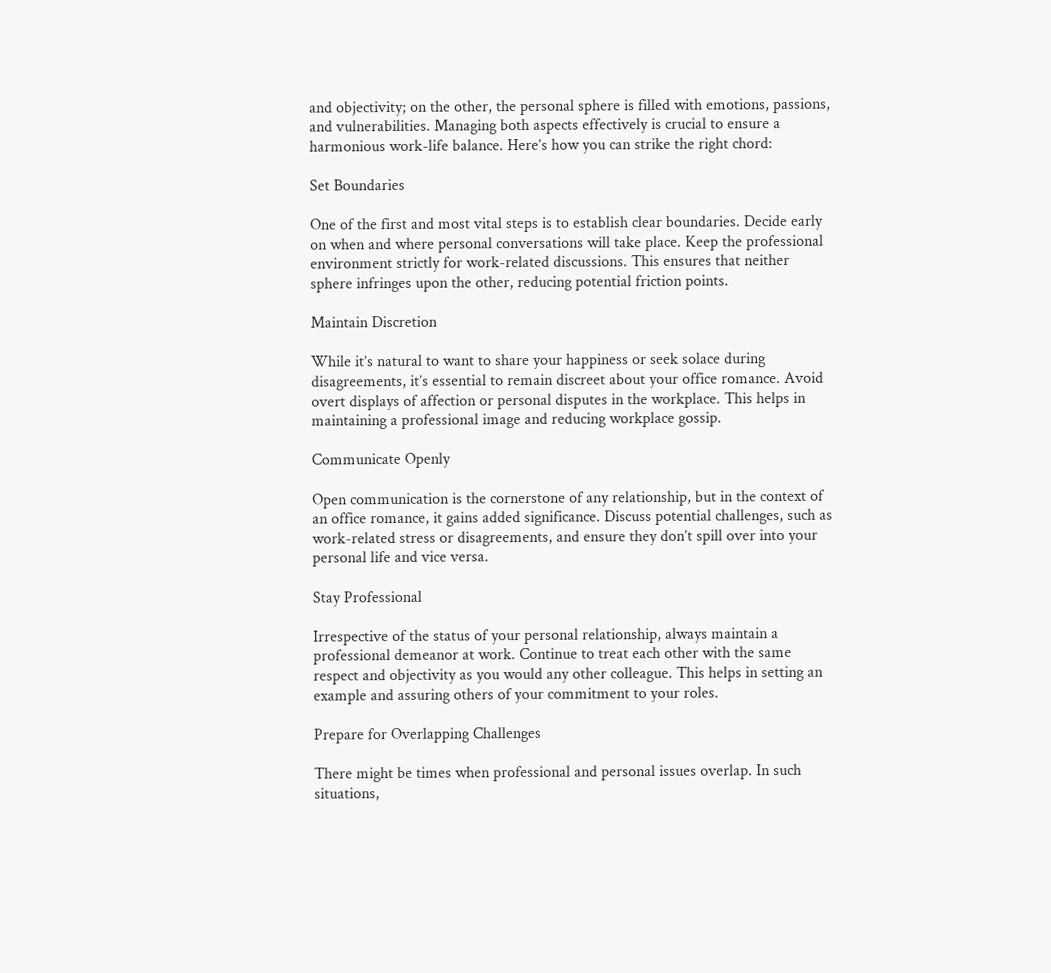and objectivity; on the other, the personal sphere is filled with emotions, passions, and vulnerabilities. Managing both aspects effectively is crucial to ensure a harmonious work-life balance. Here’s how you can strike the right chord:

Set Boundaries

One of the first and most vital steps is to establish clear boundaries. Decide early on when and where personal conversations will take place. Keep the professional environment strictly for work-related discussions. This ensures that neither sphere infringes upon the other, reducing potential friction points.

Maintain Discretion

While it’s natural to want to share your happiness or seek solace during disagreements, it’s essential to remain discreet about your office romance. Avoid overt displays of affection or personal disputes in the workplace. This helps in maintaining a professional image and reducing workplace gossip.

Communicate Openly

Open communication is the cornerstone of any relationship, but in the context of an office romance, it gains added significance. Discuss potential challenges, such as work-related stress or disagreements, and ensure they don’t spill over into your personal life and vice versa.

Stay Professional

Irrespective of the status of your personal relationship, always maintain a professional demeanor at work. Continue to treat each other with the same respect and objectivity as you would any other colleague. This helps in setting an example and assuring others of your commitment to your roles.

Prepare for Overlapping Challenges

There might be times when professional and personal issues overlap. In such situations,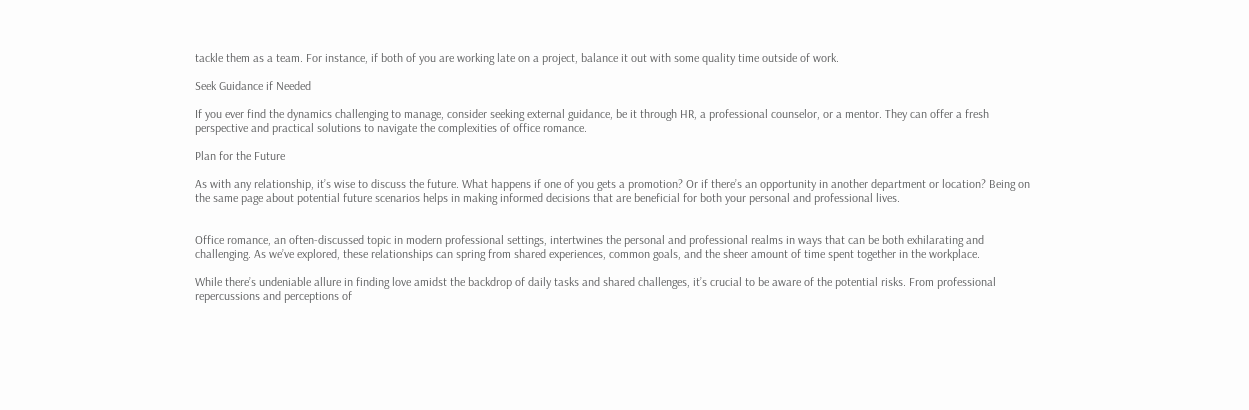tackle them as a team. For instance, if both of you are working late on a project, balance it out with some quality time outside of work.

Seek Guidance if Needed

If you ever find the dynamics challenging to manage, consider seeking external guidance, be it through HR, a professional counselor, or a mentor. They can offer a fresh perspective and practical solutions to navigate the complexities of office romance.

Plan for the Future

As with any relationship, it’s wise to discuss the future. What happens if one of you gets a promotion? Or if there’s an opportunity in another department or location? Being on the same page about potential future scenarios helps in making informed decisions that are beneficial for both your personal and professional lives.


Office romance, an often-discussed topic in modern professional settings, intertwines the personal and professional realms in ways that can be both exhilarating and challenging. As we’ve explored, these relationships can spring from shared experiences, common goals, and the sheer amount of time spent together in the workplace.

While there’s undeniable allure in finding love amidst the backdrop of daily tasks and shared challenges, it’s crucial to be aware of the potential risks. From professional repercussions and perceptions of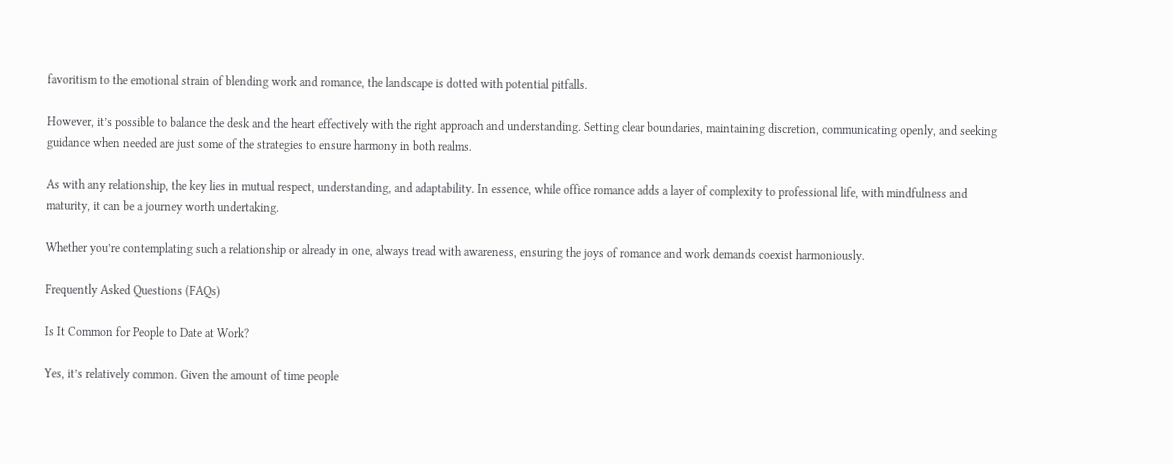favoritism to the emotional strain of blending work and romance, the landscape is dotted with potential pitfalls.

However, it’s possible to balance the desk and the heart effectively with the right approach and understanding. Setting clear boundaries, maintaining discretion, communicating openly, and seeking guidance when needed are just some of the strategies to ensure harmony in both realms.

As with any relationship, the key lies in mutual respect, understanding, and adaptability. In essence, while office romance adds a layer of complexity to professional life, with mindfulness and maturity, it can be a journey worth undertaking.

Whether you’re contemplating such a relationship or already in one, always tread with awareness, ensuring the joys of romance and work demands coexist harmoniously.

Frequently Asked Questions (FAQs)

Is It Common for People to Date at Work?

Yes, it’s relatively common. Given the amount of time people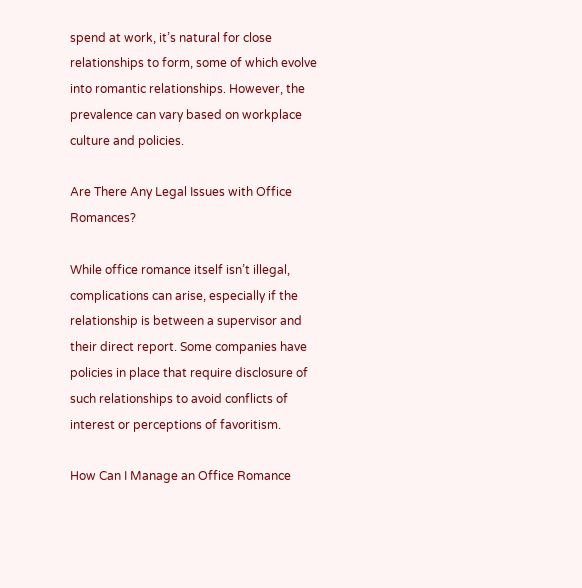spend at work, it’s natural for close relationships to form, some of which evolve into romantic relationships. However, the prevalence can vary based on workplace culture and policies.

Are There Any Legal Issues with Office Romances?

While office romance itself isn’t illegal, complications can arise, especially if the relationship is between a supervisor and their direct report. Some companies have policies in place that require disclosure of such relationships to avoid conflicts of interest or perceptions of favoritism.

How Can I Manage an Office Romance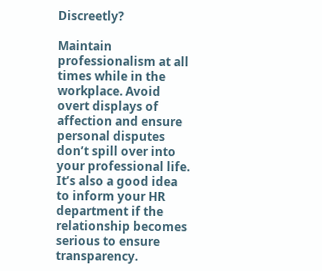Discreetly?

Maintain professionalism at all times while in the workplace. Avoid overt displays of affection and ensure personal disputes don’t spill over into your professional life. It’s also a good idea to inform your HR department if the relationship becomes serious to ensure transparency.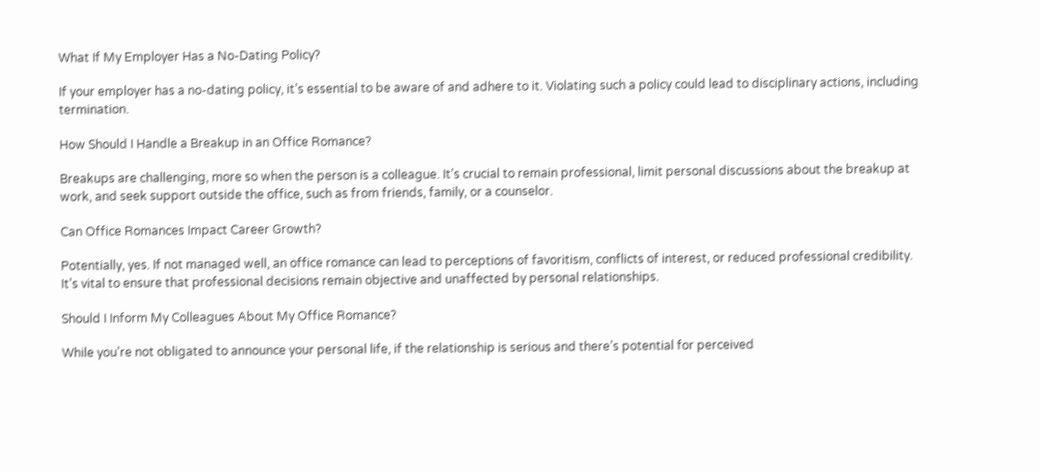What If My Employer Has a No-Dating Policy?

If your employer has a no-dating policy, it’s essential to be aware of and adhere to it. Violating such a policy could lead to disciplinary actions, including termination.

How Should I Handle a Breakup in an Office Romance?

Breakups are challenging, more so when the person is a colleague. It’s crucial to remain professional, limit personal discussions about the breakup at work, and seek support outside the office, such as from friends, family, or a counselor.

Can Office Romances Impact Career Growth?

Potentially, yes. If not managed well, an office romance can lead to perceptions of favoritism, conflicts of interest, or reduced professional credibility. It’s vital to ensure that professional decisions remain objective and unaffected by personal relationships.

Should I Inform My Colleagues About My Office Romance?

While you’re not obligated to announce your personal life, if the relationship is serious and there’s potential for perceived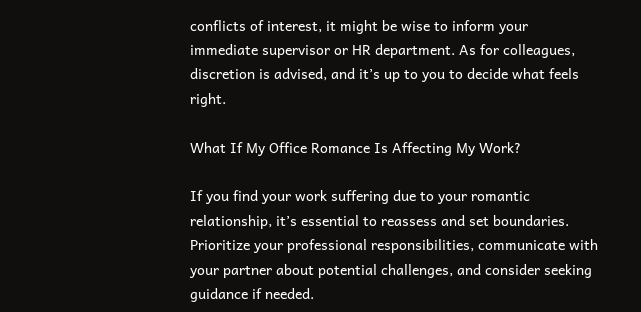conflicts of interest, it might be wise to inform your immediate supervisor or HR department. As for colleagues, discretion is advised, and it’s up to you to decide what feels right.

What If My Office Romance Is Affecting My Work?

If you find your work suffering due to your romantic relationship, it’s essential to reassess and set boundaries. Prioritize your professional responsibilities, communicate with your partner about potential challenges, and consider seeking guidance if needed.